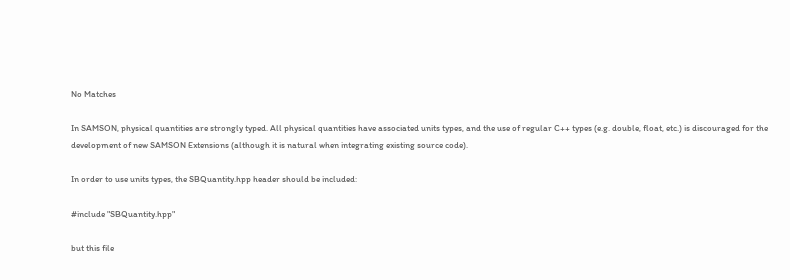No Matches

In SAMSON, physical quantities are strongly typed. All physical quantities have associated units types, and the use of regular C++ types (e.g. double, float, etc.) is discouraged for the development of new SAMSON Extensions (although it is natural when integrating existing source code).

In order to use units types, the SBQuantity.hpp header should be included:

#include "SBQuantity.hpp"

but this file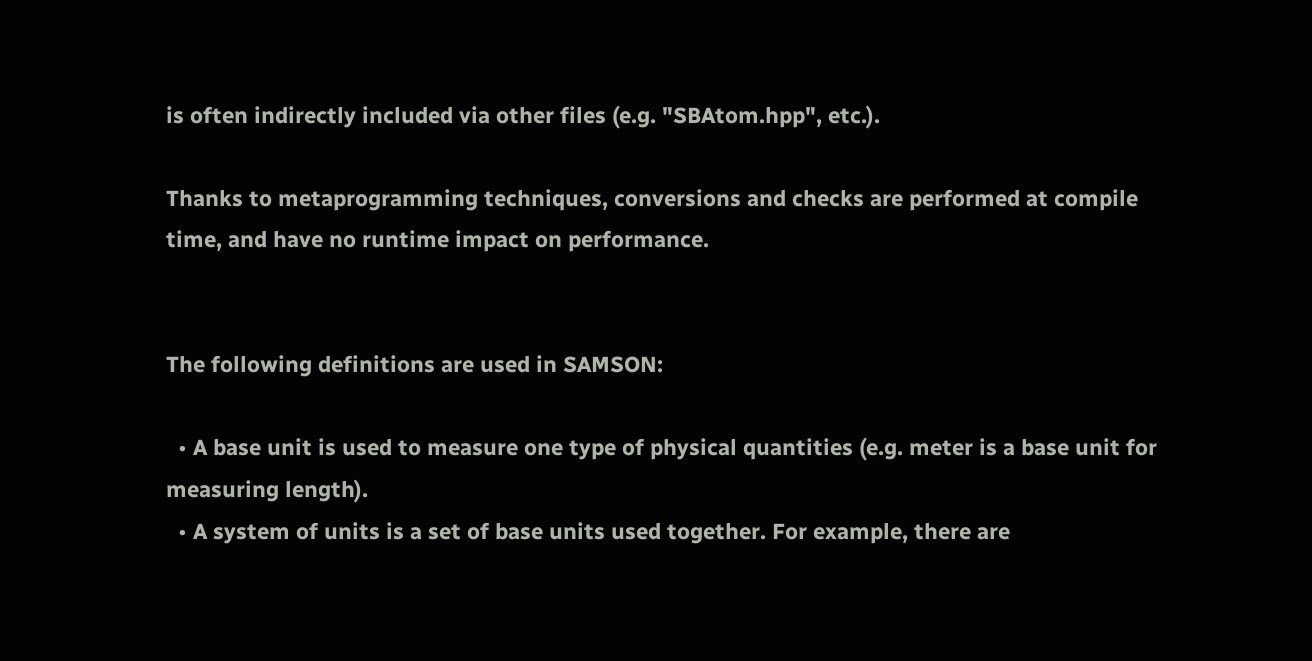is often indirectly included via other files (e.g. "SBAtom.hpp", etc.).

Thanks to metaprogramming techniques, conversions and checks are performed at compile time, and have no runtime impact on performance.


The following definitions are used in SAMSON:

  • A base unit is used to measure one type of physical quantities (e.g. meter is a base unit for measuring length).
  • A system of units is a set of base units used together. For example, there are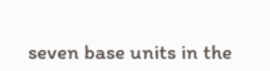seven base units in the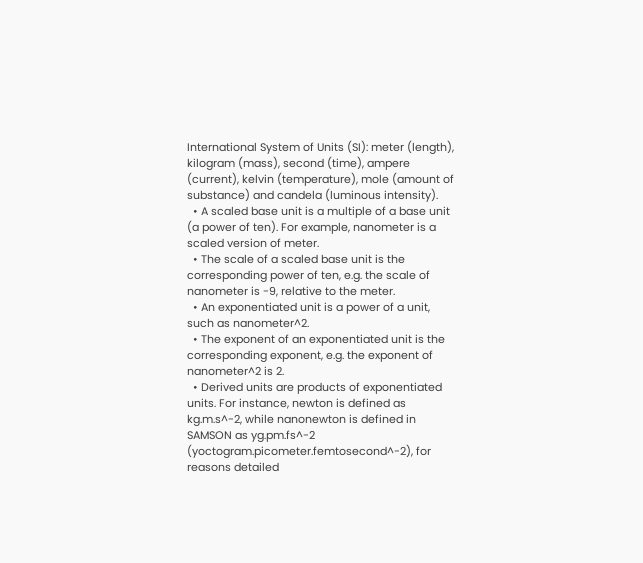International System of Units (SI): meter (length), kilogram (mass), second (time), ampere (current), kelvin (temperature), mole (amount of substance) and candela (luminous intensity).
  • A scaled base unit is a multiple of a base unit (a power of ten). For example, nanometer is a scaled version of meter.
  • The scale of a scaled base unit is the corresponding power of ten, e.g. the scale of nanometer is -9, relative to the meter.
  • An exponentiated unit is a power of a unit, such as nanometer^2.
  • The exponent of an exponentiated unit is the corresponding exponent, e.g. the exponent of nanometer^2 is 2.
  • Derived units are products of exponentiated units. For instance, newton is defined as kg.m.s^-2, while nanonewton is defined in SAMSON as yg.pm.fs^-2 (yoctogram.picometer.femtosecond^-2), for reasons detailed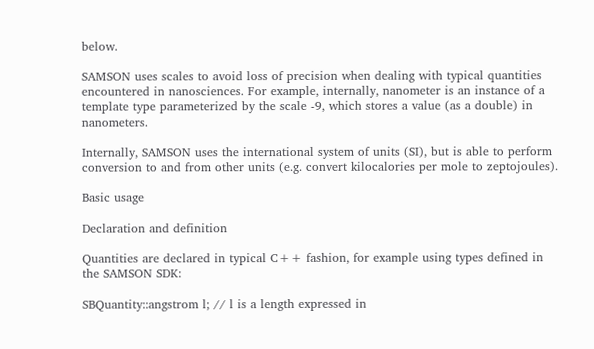below.

SAMSON uses scales to avoid loss of precision when dealing with typical quantities encountered in nanosciences. For example, internally, nanometer is an instance of a template type parameterized by the scale -9, which stores a value (as a double) in nanometers.

Internally, SAMSON uses the international system of units (SI), but is able to perform conversion to and from other units (e.g. convert kilocalories per mole to zeptojoules).

Basic usage

Declaration and definition

Quantities are declared in typical C++ fashion, for example using types defined in the SAMSON SDK:

SBQuantity::angstrom l; // l is a length expressed in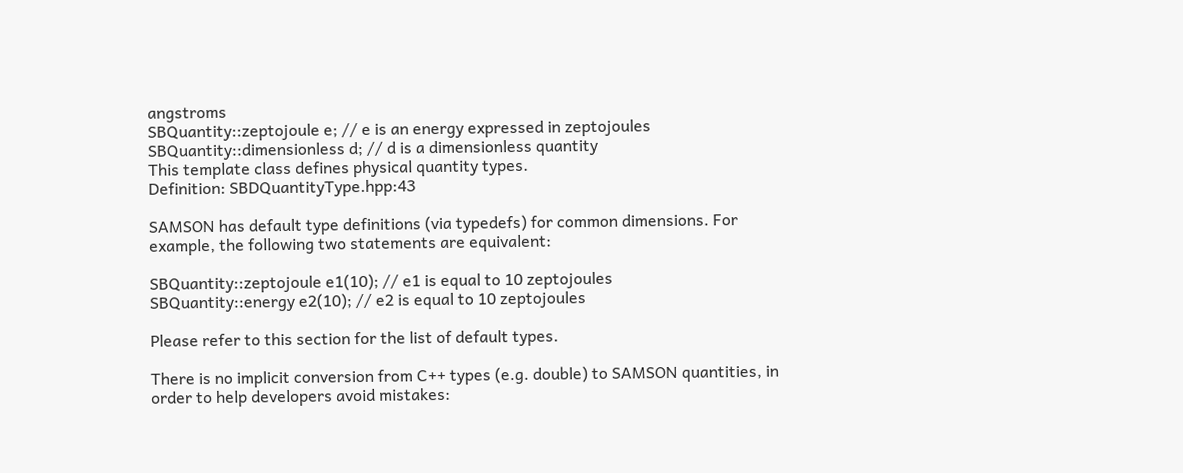angstroms
SBQuantity::zeptojoule e; // e is an energy expressed in zeptojoules
SBQuantity::dimensionless d; // d is a dimensionless quantity
This template class defines physical quantity types.
Definition: SBDQuantityType.hpp:43

SAMSON has default type definitions (via typedefs) for common dimensions. For example, the following two statements are equivalent:

SBQuantity::zeptojoule e1(10); // e1 is equal to 10 zeptojoules
SBQuantity::energy e2(10); // e2 is equal to 10 zeptojoules

Please refer to this section for the list of default types.

There is no implicit conversion from C++ types (e.g. double) to SAMSON quantities, in order to help developers avoid mistakes: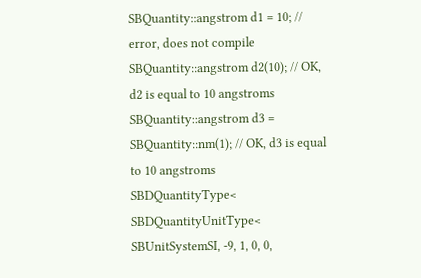SBQuantity::angstrom d1 = 10; // error, does not compile
SBQuantity::angstrom d2(10); // OK, d2 is equal to 10 angstroms
SBQuantity::angstrom d3 = SBQuantity::nm(1); // OK, d3 is equal to 10 angstroms
SBDQuantityType< SBDQuantityUnitType< SBUnitSystemSI, -9, 1, 0, 0,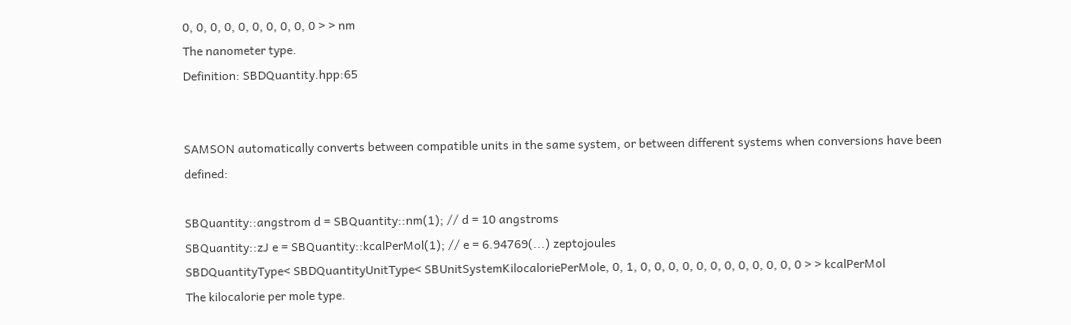0, 0, 0, 0, 0, 0, 0, 0, 0, 0 > > nm
The nanometer type.
Definition: SBDQuantity.hpp:65


SAMSON automatically converts between compatible units in the same system, or between different systems when conversions have been defined:

SBQuantity::angstrom d = SBQuantity::nm(1); // d = 10 angstroms
SBQuantity::zJ e = SBQuantity::kcalPerMol(1); // e = 6.94769(...) zeptojoules
SBDQuantityType< SBDQuantityUnitType< SBUnitSystemKilocaloriePerMole, 0, 1, 0, 0, 0, 0, 0, 0, 0, 0, 0, 0, 0, 0 > > kcalPerMol
The kilocalorie per mole type.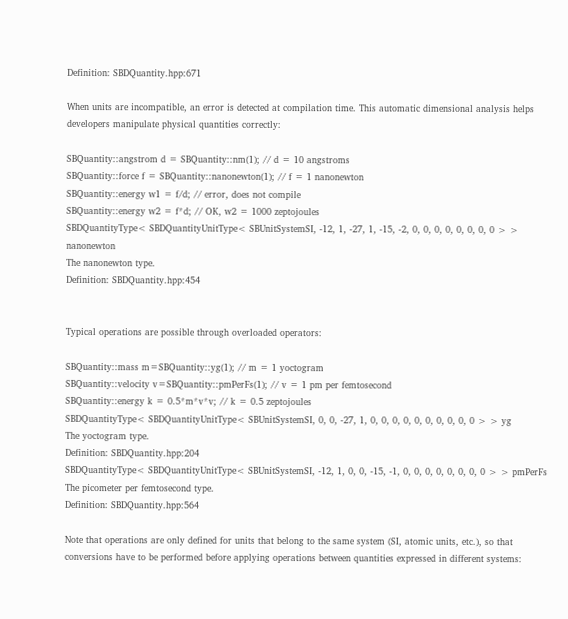Definition: SBDQuantity.hpp:671

When units are incompatible, an error is detected at compilation time. This automatic dimensional analysis helps developers manipulate physical quantities correctly:

SBQuantity::angstrom d = SBQuantity::nm(1); // d = 10 angstroms
SBQuantity::force f = SBQuantity::nanonewton(1); // f = 1 nanonewton
SBQuantity::energy w1 = f/d; // error, does not compile
SBQuantity::energy w2 = f*d; // OK, w2 = 1000 zeptojoules
SBDQuantityType< SBDQuantityUnitType< SBUnitSystemSI, -12, 1, -27, 1, -15, -2, 0, 0, 0, 0, 0, 0, 0, 0 > > nanonewton
The nanonewton type.
Definition: SBDQuantity.hpp:454


Typical operations are possible through overloaded operators:

SBQuantity::mass m=SBQuantity::yg(1); // m = 1 yoctogram
SBQuantity::velocity v=SBQuantity::pmPerFs(1); // v = 1 pm per femtosecond
SBQuantity::energy k = 0.5*m*v*v; // k = 0.5 zeptojoules
SBDQuantityType< SBDQuantityUnitType< SBUnitSystemSI, 0, 0, -27, 1, 0, 0, 0, 0, 0, 0, 0, 0, 0, 0 > > yg
The yoctogram type.
Definition: SBDQuantity.hpp:204
SBDQuantityType< SBDQuantityUnitType< SBUnitSystemSI, -12, 1, 0, 0, -15, -1, 0, 0, 0, 0, 0, 0, 0, 0 > > pmPerFs
The picometer per femtosecond type.
Definition: SBDQuantity.hpp:564

Note that operations are only defined for units that belong to the same system (SI, atomic units, etc.), so that conversions have to be performed before applying operations between quantities expressed in different systems: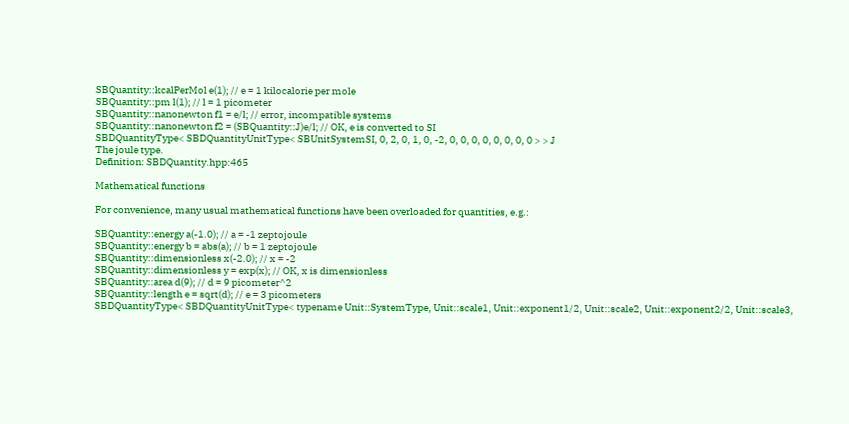SBQuantity::kcalPerMol e(1); // e = 1 kilocalorie per mole
SBQuantity::pm l(1); // l = 1 picometer
SBQuantity::nanonewton f1 = e/l; // error, incompatible systems
SBQuantity::nanonewton f2 = (SBQuantity::J)e/l; // OK, e is converted to SI
SBDQuantityType< SBDQuantityUnitType< SBUnitSystemSI, 0, 2, 0, 1, 0, -2, 0, 0, 0, 0, 0, 0, 0, 0 > > J
The joule type.
Definition: SBDQuantity.hpp:465

Mathematical functions

For convenience, many usual mathematical functions have been overloaded for quantities, e.g.:

SBQuantity::energy a(-1.0); // a = -1 zeptojoule
SBQuantity::energy b = abs(a); // b = 1 zeptojoule
SBQuantity::dimensionless x(-2.0); // x = -2
SBQuantity::dimensionless y = exp(x); // OK, x is dimensionless
SBQuantity::area d(9); // d = 9 picometer^2
SBQuantity::length e = sqrt(d); // e = 3 picometers
SBDQuantityType< SBDQuantityUnitType< typename Unit::SystemType, Unit::scale1, Unit::exponent1/2, Unit::scale2, Unit::exponent2/2, Unit::scale3,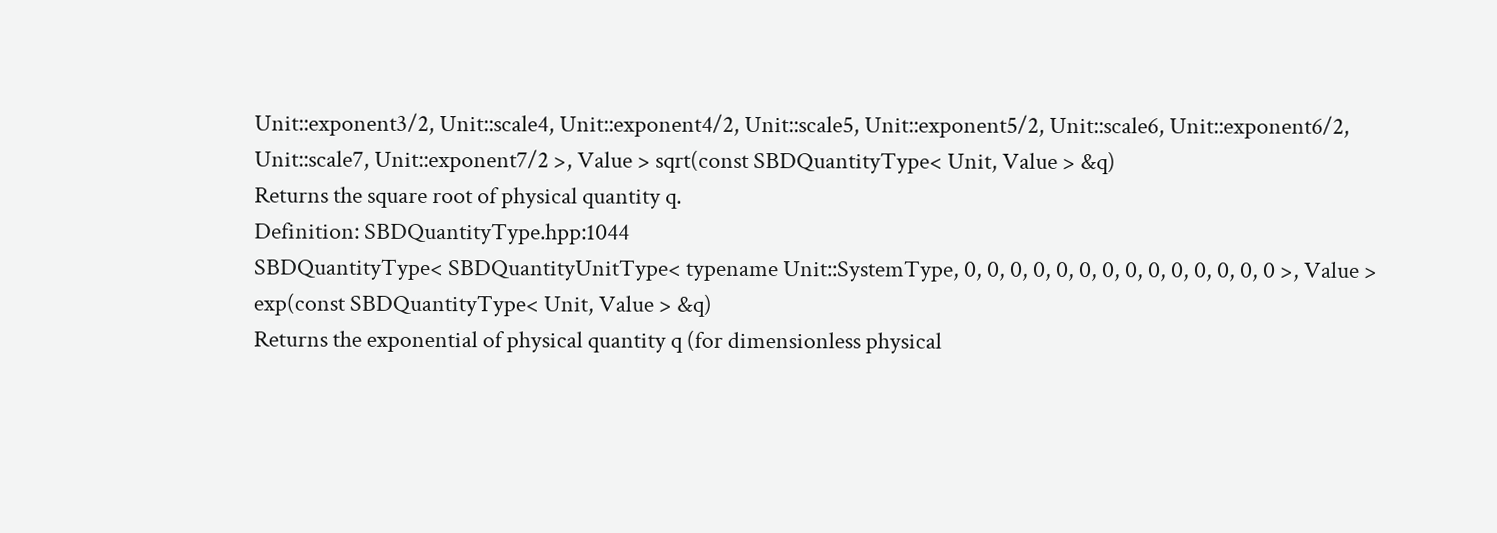Unit::exponent3/2, Unit::scale4, Unit::exponent4/2, Unit::scale5, Unit::exponent5/2, Unit::scale6, Unit::exponent6/2, Unit::scale7, Unit::exponent7/2 >, Value > sqrt(const SBDQuantityType< Unit, Value > &q)
Returns the square root of physical quantity q.
Definition: SBDQuantityType.hpp:1044
SBDQuantityType< SBDQuantityUnitType< typename Unit::SystemType, 0, 0, 0, 0, 0, 0, 0, 0, 0, 0, 0, 0, 0, 0 >, Value > exp(const SBDQuantityType< Unit, Value > &q)
Returns the exponential of physical quantity q (for dimensionless physical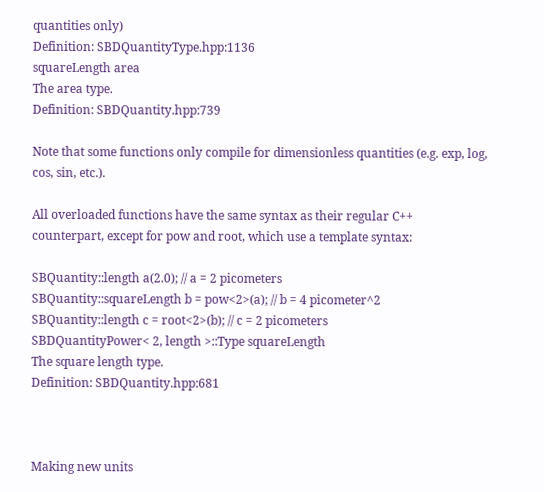quantities only)
Definition: SBDQuantityType.hpp:1136
squareLength area
The area type.
Definition: SBDQuantity.hpp:739

Note that some functions only compile for dimensionless quantities (e.g. exp, log, cos, sin, etc.).

All overloaded functions have the same syntax as their regular C++ counterpart, except for pow and root, which use a template syntax:

SBQuantity::length a(2.0); // a = 2 picometers
SBQuantity::squareLength b = pow<2>(a); // b = 4 picometer^2
SBQuantity::length c = root<2>(b); // c = 2 picometers
SBDQuantityPower< 2, length >::Type squareLength
The square length type.
Definition: SBDQuantity.hpp:681



Making new units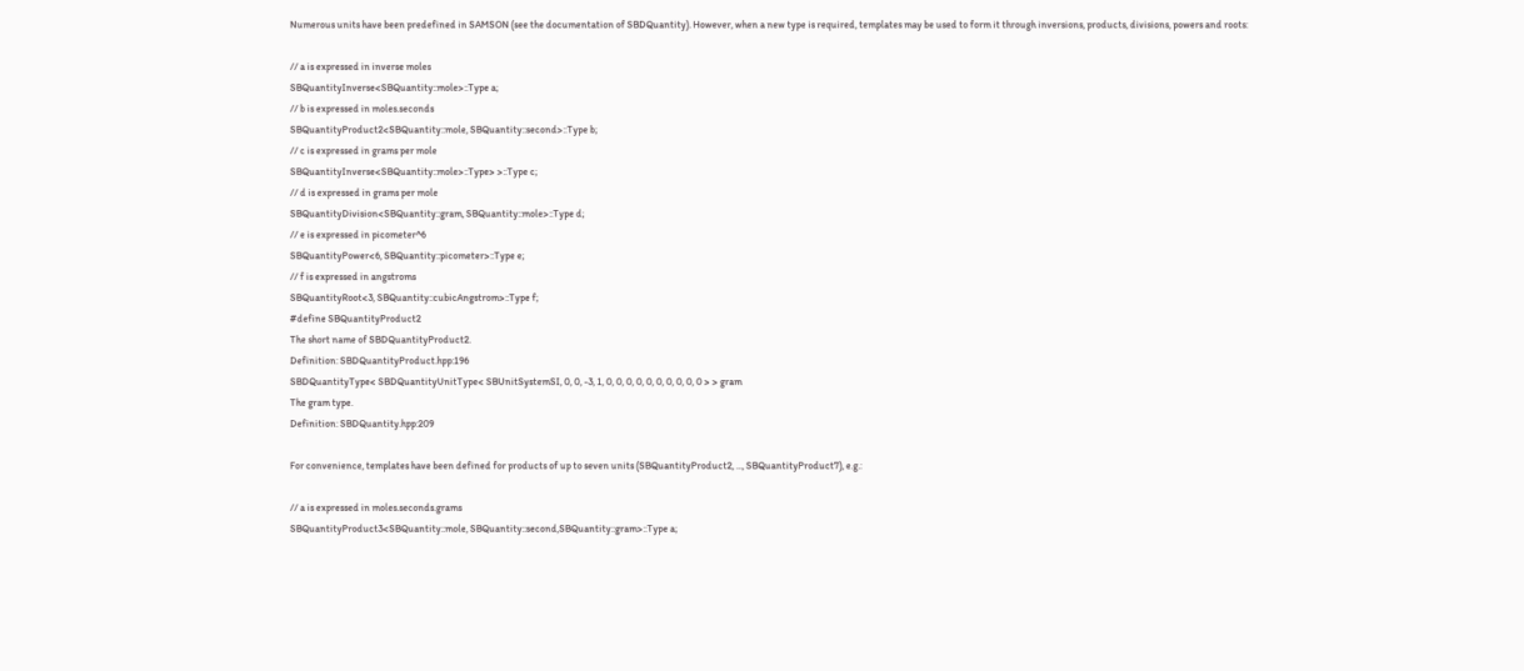Numerous units have been predefined in SAMSON (see the documentation of SBDQuantity). However, when a new type is required, templates may be used to form it through inversions, products, divisions, powers and roots:

// a is expressed in inverse moles
SBQuantityInverse<SBQuantity::mole>::Type a;
// b is expressed in moles.seconds
SBQuantityProduct2<SBQuantity::mole, SBQuantity::second>::Type b;
// c is expressed in grams per mole
SBQuantityInverse<SBQuantity::mole>::Type> >::Type c;
// d is expressed in grams per mole
SBQuantityDivision<SBQuantity::gram, SBQuantity::mole>::Type d;
// e is expressed in picometer^6
SBQuantityPower<6, SBQuantity::picometer>::Type e;
// f is expressed in angstroms
SBQuantityRoot<3, SBQuantity::cubicAngstrom>::Type f;
#define SBQuantityProduct2
The short name of SBDQuantityProduct2.
Definition: SBDQuantityProduct.hpp:196
SBDQuantityType< SBDQuantityUnitType< SBUnitSystemSI, 0, 0, -3, 1, 0, 0, 0, 0, 0, 0, 0, 0, 0, 0 > > gram
The gram type.
Definition: SBDQuantity.hpp:209

For convenience, templates have been defined for products of up to seven units (SBQuantityProduct2, ..., SBQuantityProduct7), e.g.:

// a is expressed in moles.seconds.grams
SBQuantityProduct3<SBQuantity::mole, SBQuantity::second,SBQuantity::gram>::Type a;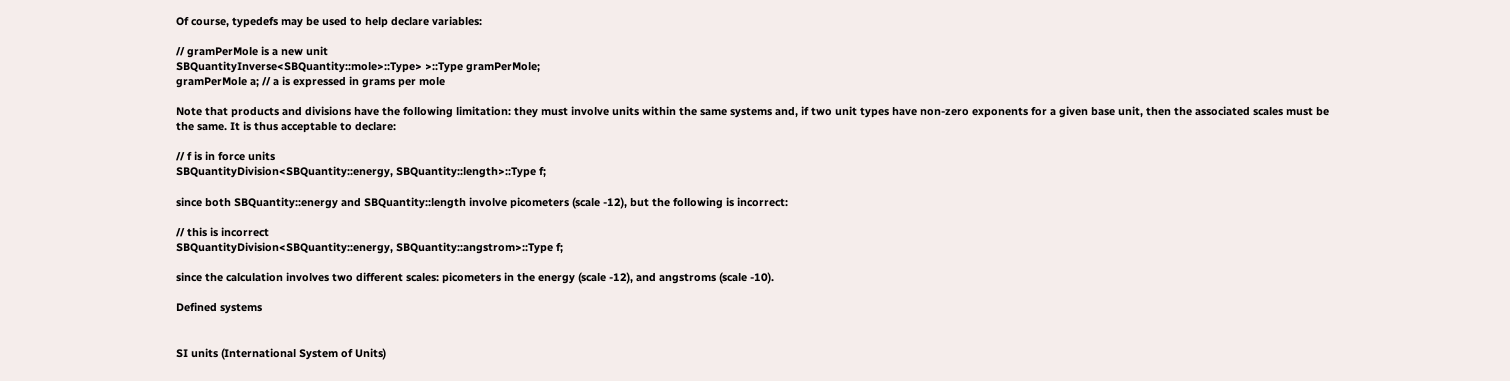Of course, typedefs may be used to help declare variables:

// gramPerMole is a new unit
SBQuantityInverse<SBQuantity::mole>::Type> >::Type gramPerMole;
gramPerMole a; // a is expressed in grams per mole

Note that products and divisions have the following limitation: they must involve units within the same systems and, if two unit types have non-zero exponents for a given base unit, then the associated scales must be the same. It is thus acceptable to declare:

// f is in force units
SBQuantityDivision<SBQuantity::energy, SBQuantity::length>::Type f;

since both SBQuantity::energy and SBQuantity::length involve picometers (scale -12), but the following is incorrect:

// this is incorrect
SBQuantityDivision<SBQuantity::energy, SBQuantity::angstrom>::Type f;

since the calculation involves two different scales: picometers in the energy (scale -12), and angstroms (scale -10).

Defined systems


SI units (International System of Units)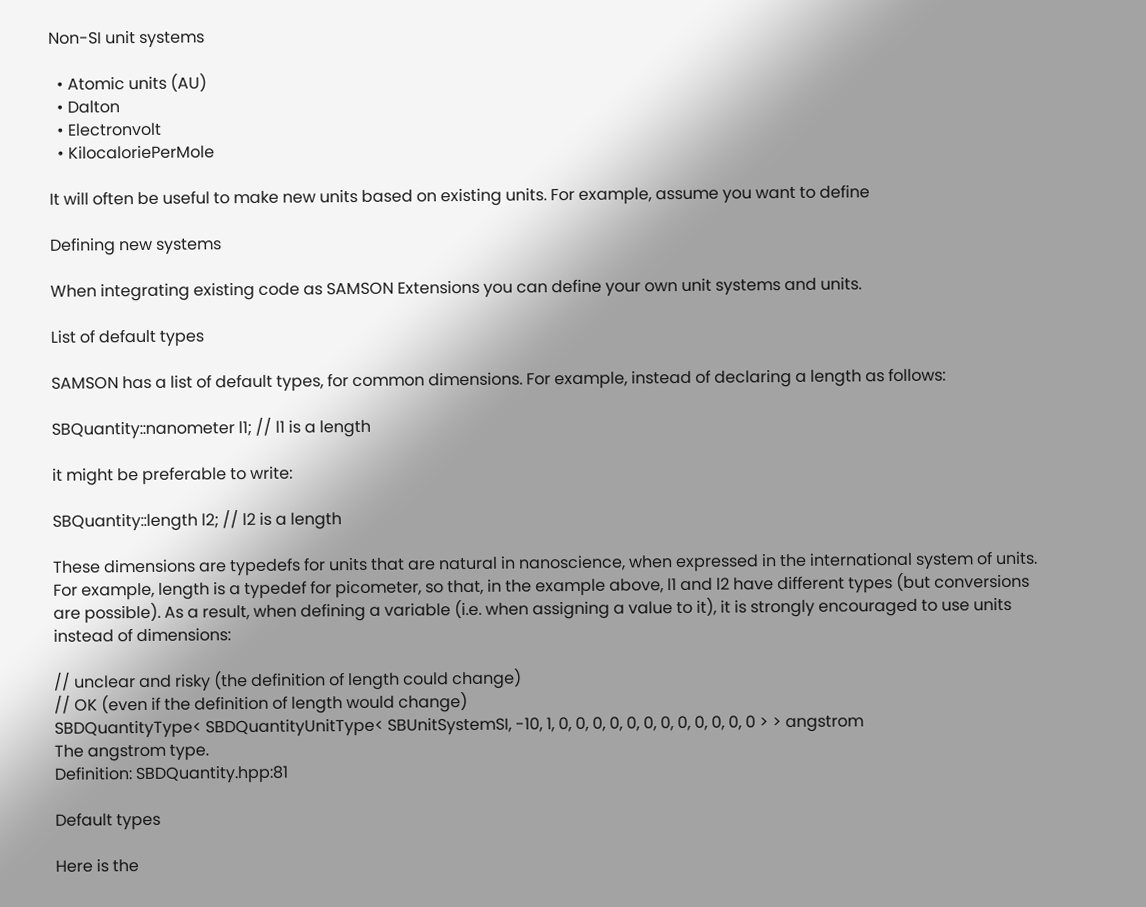Non-SI unit systems

  • Atomic units (AU)
  • Dalton
  • Electronvolt
  • KilocaloriePerMole

It will often be useful to make new units based on existing units. For example, assume you want to define

Defining new systems

When integrating existing code as SAMSON Extensions you can define your own unit systems and units.

List of default types

SAMSON has a list of default types, for common dimensions. For example, instead of declaring a length as follows:

SBQuantity::nanometer l1; // l1 is a length

it might be preferable to write:

SBQuantity::length l2; // l2 is a length

These dimensions are typedefs for units that are natural in nanoscience, when expressed in the international system of units. For example, length is a typedef for picometer, so that, in the example above, l1 and l2 have different types (but conversions are possible). As a result, when defining a variable (i.e. when assigning a value to it), it is strongly encouraged to use units instead of dimensions:

// unclear and risky (the definition of length could change)
// OK (even if the definition of length would change)
SBDQuantityType< SBDQuantityUnitType< SBUnitSystemSI, -10, 1, 0, 0, 0, 0, 0, 0, 0, 0, 0, 0, 0, 0 > > angstrom
The angstrom type.
Definition: SBDQuantity.hpp:81

Default types

Here is the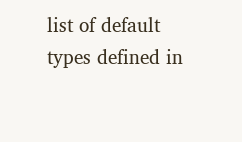list of default types defined in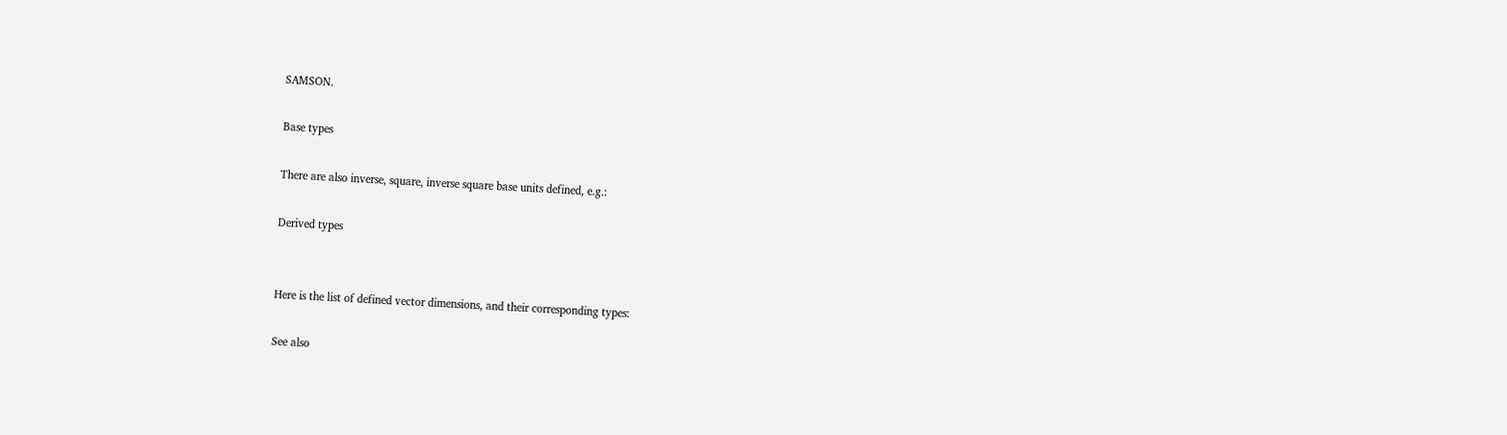SAMSON.

Base types

There are also inverse, square, inverse square base units defined, e.g.:

Derived types


Here is the list of defined vector dimensions, and their corresponding types:

See also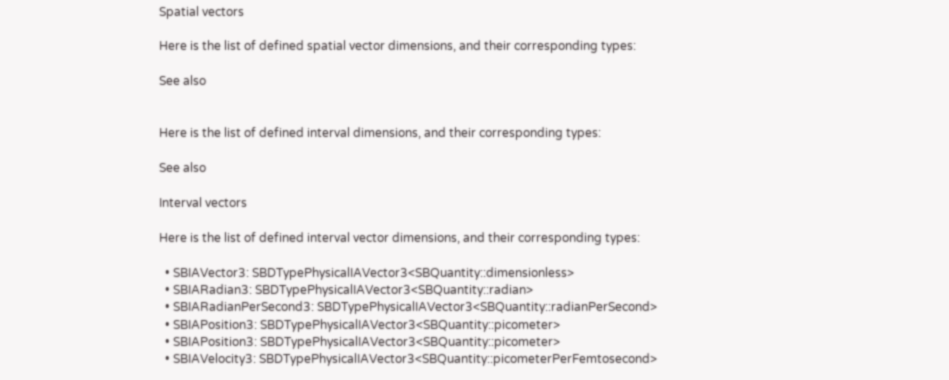Spatial vectors

Here is the list of defined spatial vector dimensions, and their corresponding types:

See also


Here is the list of defined interval dimensions, and their corresponding types:

See also

Interval vectors

Here is the list of defined interval vector dimensions, and their corresponding types:

  • SBIAVector3: SBDTypePhysicalIAVector3<SBQuantity::dimensionless>
  • SBIARadian3: SBDTypePhysicalIAVector3<SBQuantity::radian>
  • SBIARadianPerSecond3: SBDTypePhysicalIAVector3<SBQuantity::radianPerSecond>
  • SBIAPosition3: SBDTypePhysicalIAVector3<SBQuantity::picometer>
  • SBIAPosition3: SBDTypePhysicalIAVector3<SBQuantity::picometer>
  • SBIAVelocity3: SBDTypePhysicalIAVector3<SBQuantity::picometerPerFemtosecond>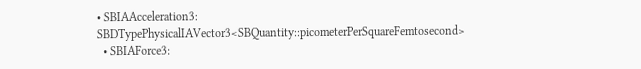• SBIAAcceleration3: SBDTypePhysicalIAVector3<SBQuantity::picometerPerSquareFemtosecond>
  • SBIAForce3: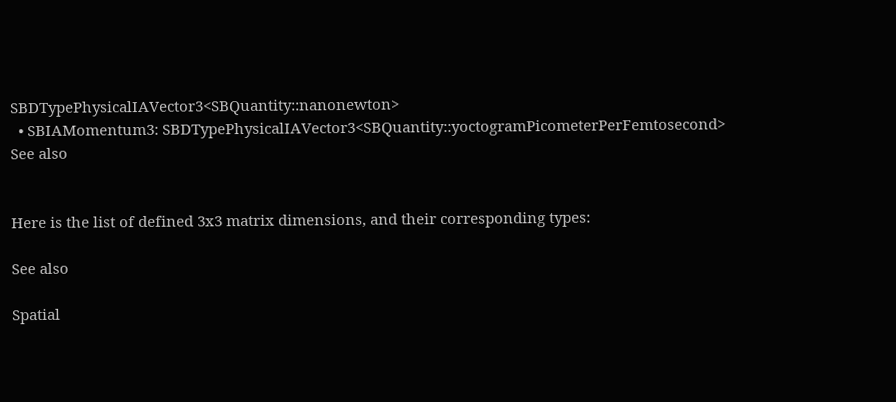SBDTypePhysicalIAVector3<SBQuantity::nanonewton>
  • SBIAMomentum3: SBDTypePhysicalIAVector3<SBQuantity::yoctogramPicometerPerFemtosecond>
See also


Here is the list of defined 3x3 matrix dimensions, and their corresponding types:

See also

Spatial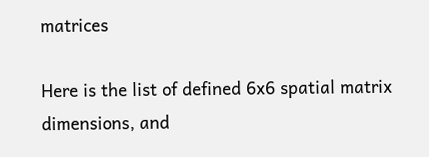matrices

Here is the list of defined 6x6 spatial matrix dimensions, and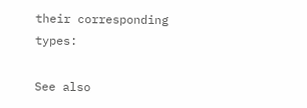their corresponding types:

See also